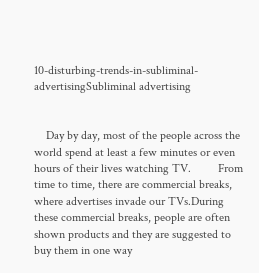10-disturbing-trends-in-subliminal-advertisingSubliminal advertising


    Day by day, most of the people across the world spend at least a few minutes or even hours of their lives watching TV.         From time to time, there are commercial breaks, where advertises invade our TVs.During these commercial breaks, people are often shown products and they are suggested to buy them in one way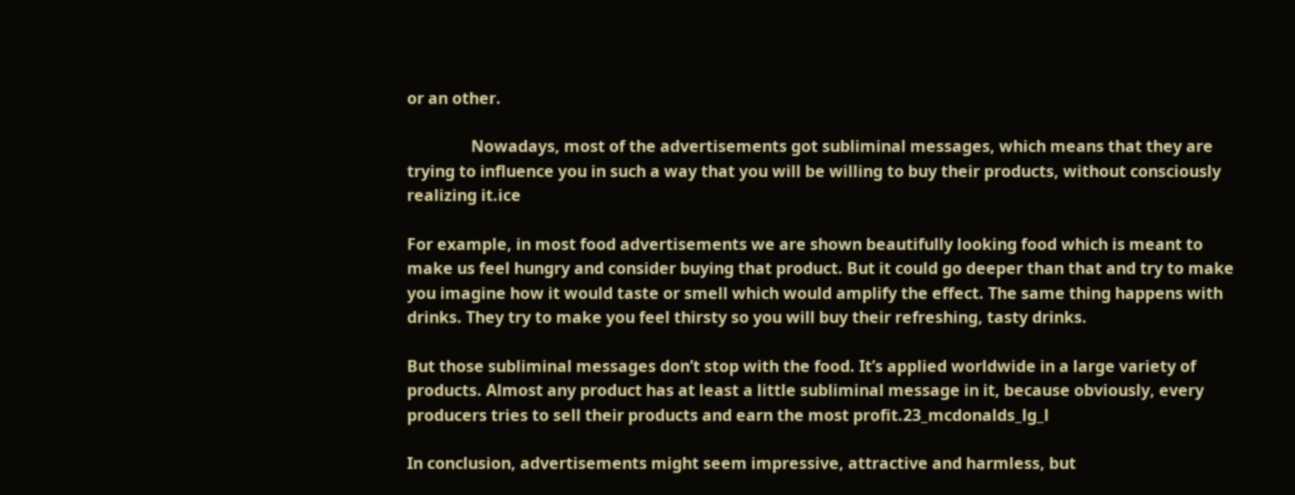or an other.

                Nowadays, most of the advertisements got subliminal messages, which means that they are trying to influence you in such a way that you will be willing to buy their products, without consciously realizing it.ice

For example, in most food advertisements we are shown beautifully looking food which is meant to make us feel hungry and consider buying that product. But it could go deeper than that and try to make you imagine how it would taste or smell which would amplify the effect. The same thing happens with drinks. They try to make you feel thirsty so you will buy their refreshing, tasty drinks.

But those subliminal messages don’t stop with the food. It’s applied worldwide in a large variety of products. Almost any product has at least a little subliminal message in it, because obviously, every producers tries to sell their products and earn the most profit.23_mcdonalds_lg_l

In conclusion, advertisements might seem impressive, attractive and harmless, but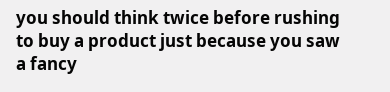you should think twice before rushing to buy a product just because you saw a fancy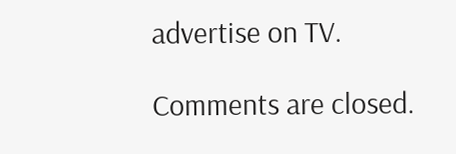advertise on TV.

Comments are closed.